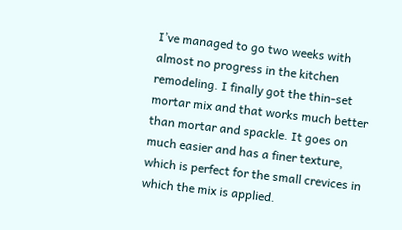I’ve managed to go two weeks with almost no progress in the kitchen remodeling. I finally got the thin-set mortar mix and that works much better than mortar and spackle. It goes on much easier and has a finer texture, which is perfect for the small crevices in which the mix is applied.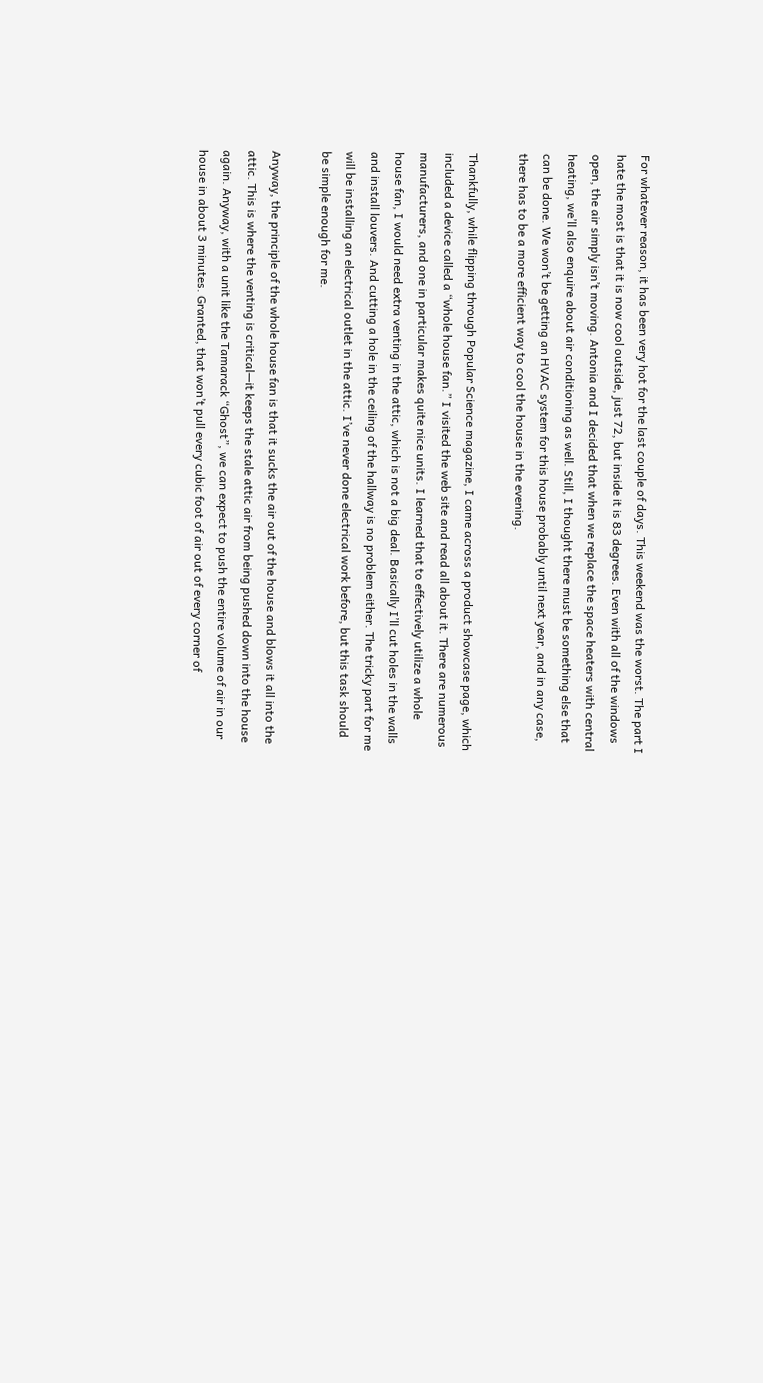For whatever reason, it has been very hot for the last couple of days. This weekend was the worst. The part I hate the most is that it is now cool outside, just 72, but inside it is 83 degrees. Even with all of the windows open, the air simply isn’t moving. Antonia and I decided that when we replace the space heaters with central heating, we’ll also enquire about air conditioning as well. Still, I thought there must be something else that can be done. We won’t be getting an HVAC system for this house probably until next year, and in any case, there has to be a more efficient way to cool the house in the evening.

Thankfully, while flipping through Popular Science magazine, I came across a product showcase page, which included a device called a “whole house fan.” I visited the web site and read all about it. There are numerous manufacturers, and one in particular makes quite nice units. I learned that to effectively utilize a whole house fan, I would need extra venting in the attic, which is not a big deal. Basically I’ll cut holes in the walls and install louvers. And cutting a hole in the ceiling of the hallway is no problem either. The tricky part for me will be installing an electrical outlet in the attic. I’ve never done electrical work before, but this task should be simple enough for me.

Anyway, the principle of the whole house fan is that it sucks the air out of the house and blows it all into the attic. This is where the venting is critical—it keeps the stale attic air from being pushed down into the house again. Anyway, with a unit like the Tamarack “Ghost”, we can expect to push the entire volume of air in our house in about 3 minutes. Granted, that won’t pull every cubic foot of air out of every corner of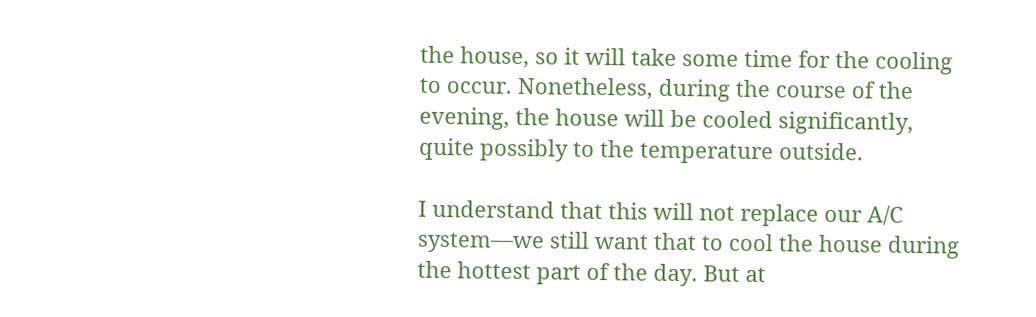the house, so it will take some time for the cooling to occur. Nonetheless, during the course of the evening, the house will be cooled significantly, quite possibly to the temperature outside.

I understand that this will not replace our A/C system—we still want that to cool the house during the hottest part of the day. But at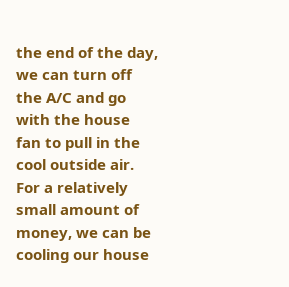the end of the day, we can turn off the A/C and go with the house fan to pull in the cool outside air. For a relatively small amount of money, we can be cooling our house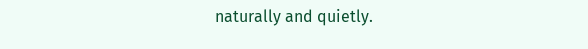naturally and quietly.